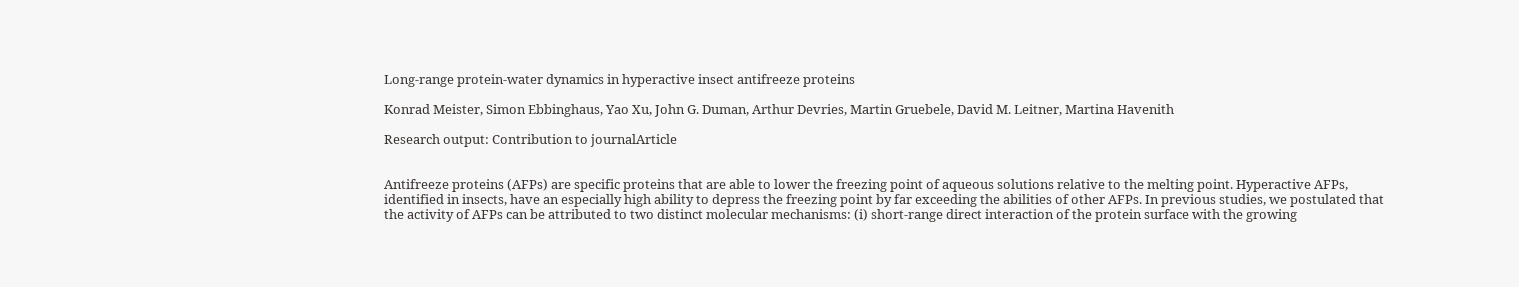Long-range protein-water dynamics in hyperactive insect antifreeze proteins

Konrad Meister, Simon Ebbinghaus, Yao Xu, John G. Duman, Arthur Devries, Martin Gruebele, David M. Leitner, Martina Havenith

Research output: Contribution to journalArticle


Antifreeze proteins (AFPs) are specific proteins that are able to lower the freezing point of aqueous solutions relative to the melting point. Hyperactive AFPs, identified in insects, have an especially high ability to depress the freezing point by far exceeding the abilities of other AFPs. In previous studies, we postulated that the activity of AFPs can be attributed to two distinct molecular mechanisms: (i) short-range direct interaction of the protein surface with the growing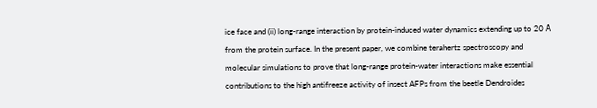ice face and (ii) long-range interaction by protein-induced water dynamics extending up to 20 Å from the protein surface. In the present paper, we combine terahertz spectroscopy and molecular simulations to prove that long-range protein-water interactions make essential contributions to the high antifreeze activity of insect AFPs from the beetle Dendroides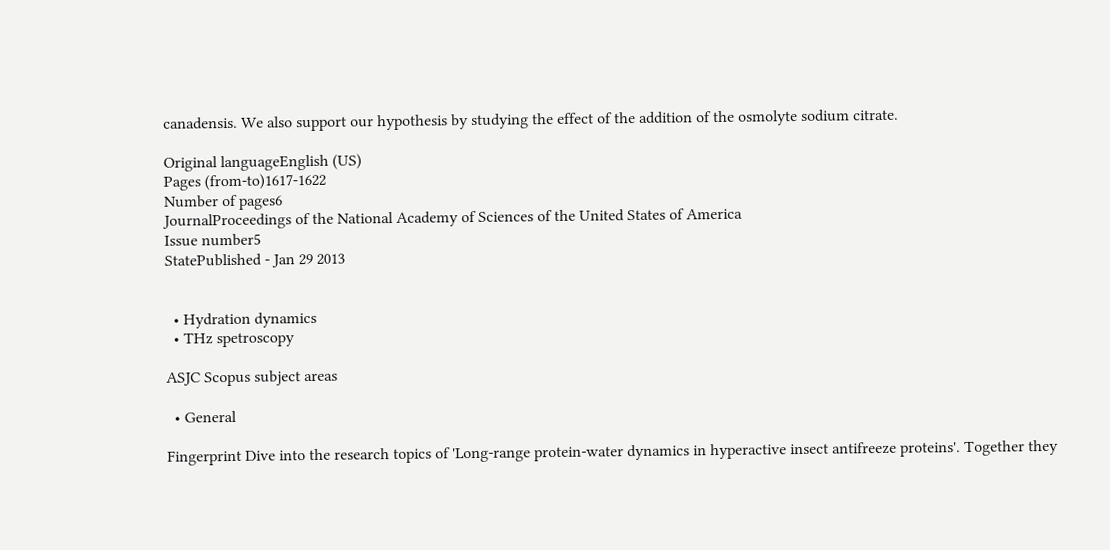canadensis. We also support our hypothesis by studying the effect of the addition of the osmolyte sodium citrate.

Original languageEnglish (US)
Pages (from-to)1617-1622
Number of pages6
JournalProceedings of the National Academy of Sciences of the United States of America
Issue number5
StatePublished - Jan 29 2013


  • Hydration dynamics
  • THz spetroscopy

ASJC Scopus subject areas

  • General

Fingerprint Dive into the research topics of 'Long-range protein-water dynamics in hyperactive insect antifreeze proteins'. Together they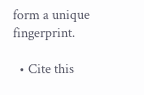form a unique fingerprint.

  • Cite this